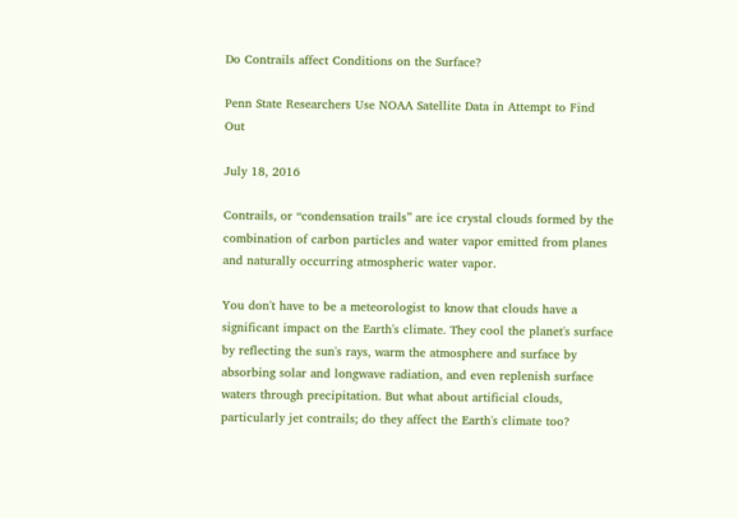Do Contrails affect Conditions on the Surface?

Penn State Researchers Use NOAA Satellite Data in Attempt to Find Out

July 18, 2016

Contrails, or “condensation trails” are ice crystal clouds formed by the combination of carbon particles and water vapor emitted from planes and naturally occurring atmospheric water vapor.

You don't have to be a meteorologist to know that clouds have a significant impact on the Earth's climate. They cool the planet's surface by reflecting the sun's rays, warm the atmosphere and surface by absorbing solar and longwave radiation, and even replenish surface waters through precipitation. But what about artificial clouds, particularly jet contrails; do they affect the Earth's climate too?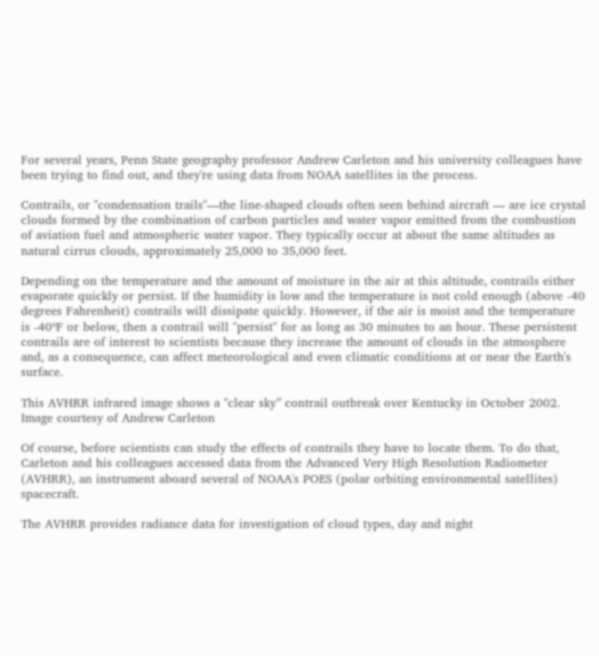For several years, Penn State geography professor Andrew Carleton and his university colleagues have been trying to find out, and they're using data from NOAA satellites in the process.

Contrails, or "condensation trails"—the line-shaped clouds often seen behind aircraft — are ice crystal clouds formed by the combination of carbon particles and water vapor emitted from the combustion of aviation fuel and atmospheric water vapor. They typically occur at about the same altitudes as natural cirrus clouds, approximately 25,000 to 35,000 feet.

Depending on the temperature and the amount of moisture in the air at this altitude, contrails either evaporate quickly or persist. If the humidity is low and the temperature is not cold enough (above -40 degrees Fahrenheit) contrails will dissipate quickly. However, if the air is moist and the temperature is -40ºF or below, then a contrail will "persist" for as long as 30 minutes to an hour. These persistent contrails are of interest to scientists because they increase the amount of clouds in the atmosphere and, as a consequence, can affect meteorological and even climatic conditions at or near the Earth's surface.

This AVHRR infrared image shows a "clear sky” contrail outbreak over Kentucky in October 2002. Image courtesy of Andrew Carleton

Of course, before scientists can study the effects of contrails they have to locate them. To do that, Carleton and his colleagues accessed data from the Advanced Very High Resolution Radiometer (AVHRR), an instrument aboard several of NOAA's POES (polar orbiting environmental satellites) spacecraft.

The AVHRR provides radiance data for investigation of cloud types, day and night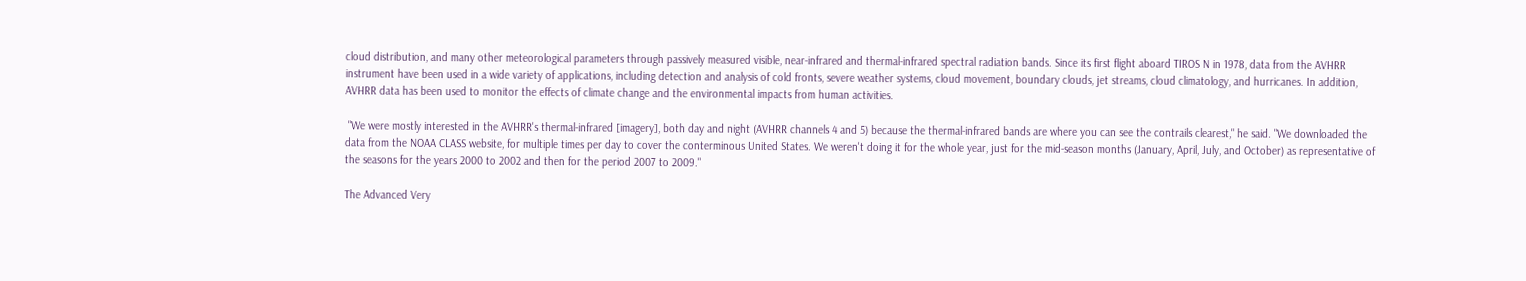cloud distribution, and many other meteorological parameters through passively measured visible, near-infrared and thermal-infrared spectral radiation bands. Since its first flight aboard TIROS N in 1978, data from the AVHRR instrument have been used in a wide variety of applications, including detection and analysis of cold fronts, severe weather systems, cloud movement, boundary clouds, jet streams, cloud climatology, and hurricanes. In addition, AVHRR data has been used to monitor the effects of climate change and the environmental impacts from human activities.

 "We were mostly interested in the AVHRR's thermal-infrared [imagery], both day and night (AVHRR channels 4 and 5) because the thermal-infrared bands are where you can see the contrails clearest," he said. "We downloaded the data from the NOAA CLASS website, for multiple times per day to cover the conterminous United States. We weren't doing it for the whole year, just for the mid-season months (January, April, July, and October) as representative of the seasons for the years 2000 to 2002 and then for the period 2007 to 2009."

The Advanced Very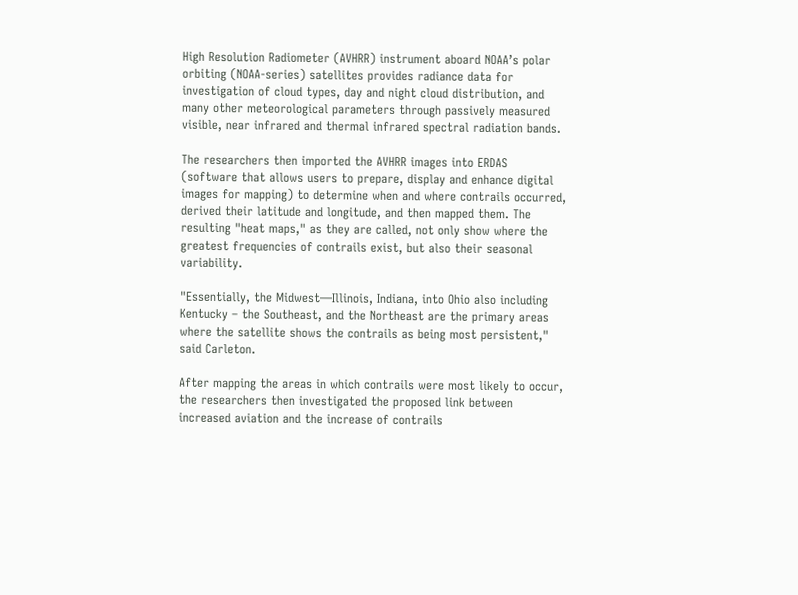High Resolution Radiometer (AVHRR) instrument aboard NOAA’s polar orbiting (NOAA-series) satellites provides radiance data for investigation of cloud types, day and night cloud distribution, and many other meteorological parameters through passively measured visible, near infrared and thermal infrared spectral radiation bands.

The researchers then imported the AVHRR images into ERDAS (software that allows users to prepare, display and enhance digital images for mapping) to determine when and where contrails occurred, derived their latitude and longitude, and then mapped them. The resulting "heat maps," as they are called, not only show where the greatest frequencies of contrails exist, but also their seasonal variability.

"Essentially, the Midwest—Illinois, Indiana, into Ohio also including Kentucky – the Southeast, and the Northeast are the primary areas where the satellite shows the contrails as being most persistent," said Carleton.

After mapping the areas in which contrails were most likely to occur, the researchers then investigated the proposed link between increased aviation and the increase of contrails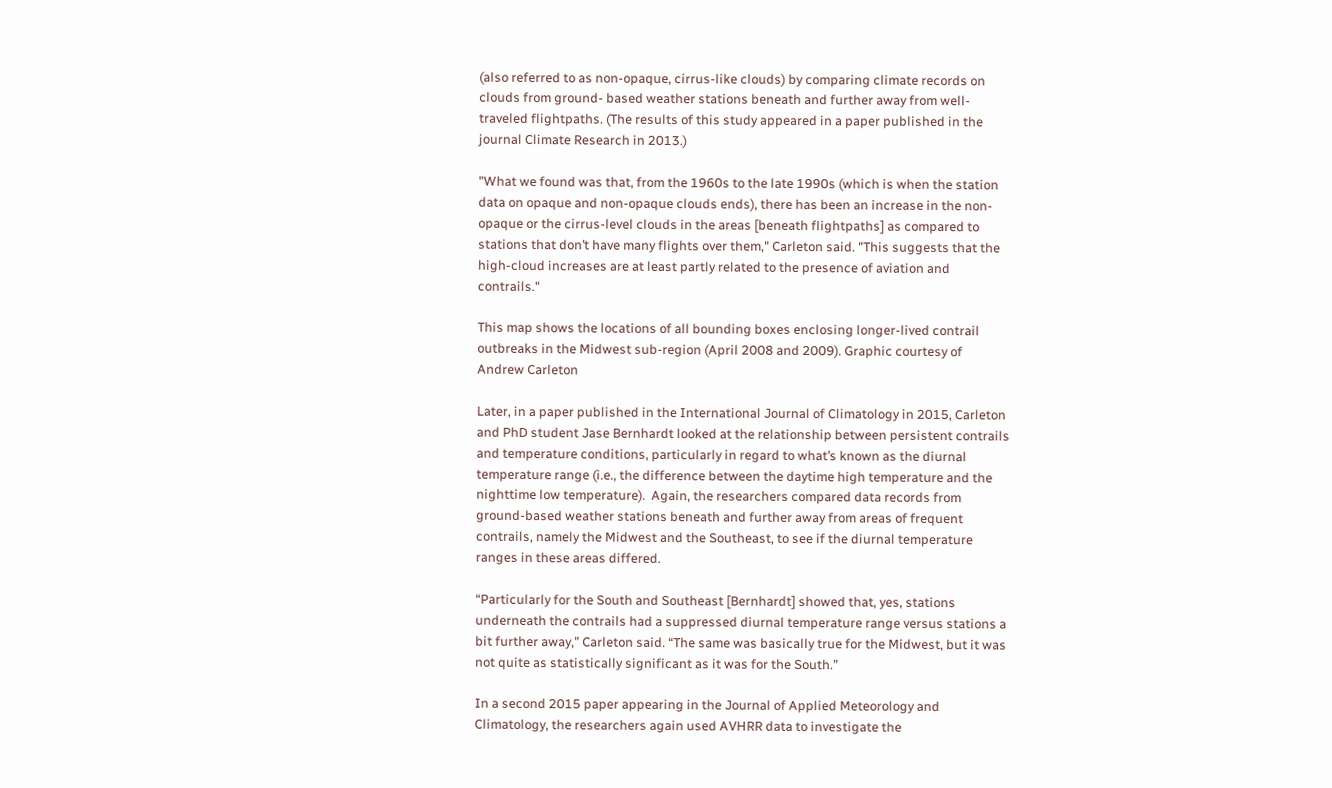(also referred to as non-opaque, cirrus-like clouds) by comparing climate records on clouds from ground- based weather stations beneath and further away from well-traveled flightpaths. (The results of this study appeared in a paper published in the journal Climate Research in 2013.)

"What we found was that, from the 1960s to the late 1990s (which is when the station data on opaque and non-opaque clouds ends), there has been an increase in the non-opaque or the cirrus-level clouds in the areas [beneath flightpaths] as compared to stations that don’t have many flights over them," Carleton said. "This suggests that the high-cloud increases are at least partly related to the presence of aviation and contrails."

This map shows the locations of all bounding boxes enclosing longer-lived contrail outbreaks in the Midwest sub-region (April 2008 and 2009). Graphic courtesy of Andrew Carleton

Later, in a paper published in the International Journal of Climatology in 2015, Carleton and PhD student Jase Bernhardt looked at the relationship between persistent contrails and temperature conditions, particularly in regard to what’s known as the diurnal temperature range (i.e., the difference between the daytime high temperature and the nighttime low temperature).  Again, the researchers compared data records from ground-based weather stations beneath and further away from areas of frequent contrails, namely the Midwest and the Southeast, to see if the diurnal temperature ranges in these areas differed.

“Particularly for the South and Southeast [Bernhardt] showed that, yes, stations underneath the contrails had a suppressed diurnal temperature range versus stations a bit further away,” Carleton said. “The same was basically true for the Midwest, but it was not quite as statistically significant as it was for the South.”

In a second 2015 paper appearing in the Journal of Applied Meteorology and Climatology, the researchers again used AVHRR data to investigate the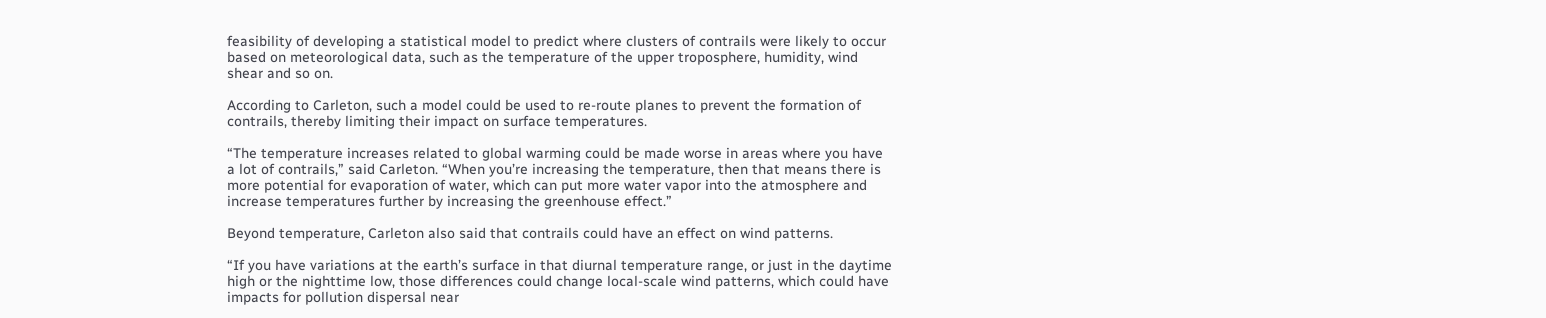feasibility of developing a statistical model to predict where clusters of contrails were likely to occur based on meteorological data, such as the temperature of the upper troposphere, humidity, wind shear and so on.

According to Carleton, such a model could be used to re-route planes to prevent the formation of contrails, thereby limiting their impact on surface temperatures.

“The temperature increases related to global warming could be made worse in areas where you have a lot of contrails,” said Carleton. “When you’re increasing the temperature, then that means there is more potential for evaporation of water, which can put more water vapor into the atmosphere and increase temperatures further by increasing the greenhouse effect.”

Beyond temperature, Carleton also said that contrails could have an effect on wind patterns.

“If you have variations at the earth’s surface in that diurnal temperature range, or just in the daytime high or the nighttime low, those differences could change local-scale wind patterns, which could have impacts for pollution dispersal near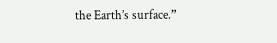the Earth’s surface.”